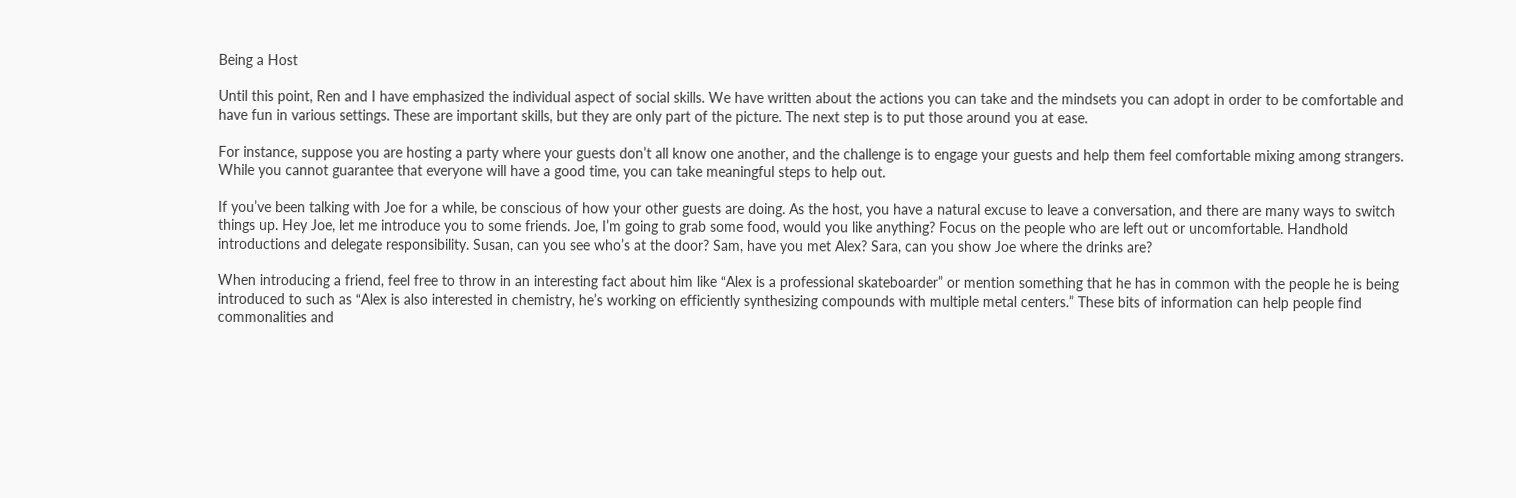Being a Host

Until this point, Ren and I have emphasized the individual aspect of social skills. We have written about the actions you can take and the mindsets you can adopt in order to be comfortable and have fun in various settings. These are important skills, but they are only part of the picture. The next step is to put those around you at ease.

For instance, suppose you are hosting a party where your guests don’t all know one another, and the challenge is to engage your guests and help them feel comfortable mixing among strangers. While you cannot guarantee that everyone will have a good time, you can take meaningful steps to help out.

If you’ve been talking with Joe for a while, be conscious of how your other guests are doing. As the host, you have a natural excuse to leave a conversation, and there are many ways to switch things up. Hey Joe, let me introduce you to some friends. Joe, I’m going to grab some food, would you like anything? Focus on the people who are left out or uncomfortable. Handhold introductions and delegate responsibility. Susan, can you see who’s at the door? Sam, have you met Alex? Sara, can you show Joe where the drinks are?

When introducing a friend, feel free to throw in an interesting fact about him like “Alex is a professional skateboarder” or mention something that he has in common with the people he is being introduced to such as “Alex is also interested in chemistry, he’s working on efficiently synthesizing compounds with multiple metal centers.” These bits of information can help people find commonalities and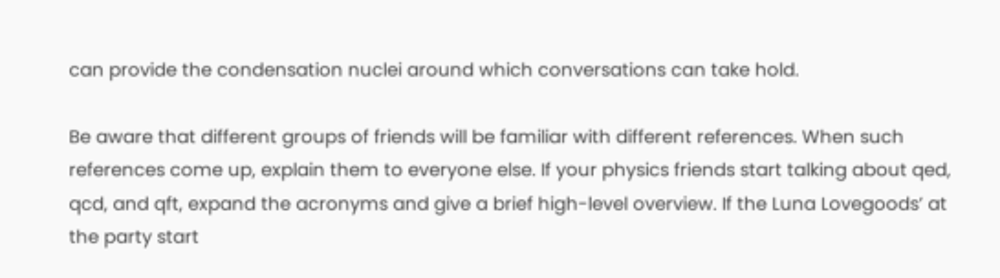can provide the condensation nuclei around which conversations can take hold.

Be aware that different groups of friends will be familiar with different references. When such references come up, explain them to everyone else. If your physics friends start talking about qed, qcd, and qft, expand the acronyms and give a brief high-level overview. If the Luna Lovegoods’ at the party start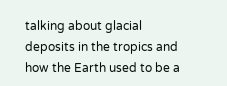talking about glacial deposits in the tropics and how the Earth used to be a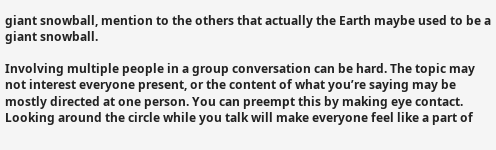giant snowball, mention to the others that actually the Earth maybe used to be a giant snowball.

Involving multiple people in a group conversation can be hard. The topic may not interest everyone present, or the content of what you’re saying may be mostly directed at one person. You can preempt this by making eye contact. Looking around the circle while you talk will make everyone feel like a part of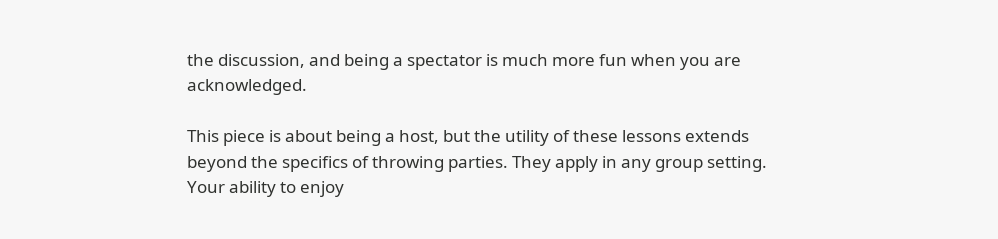the discussion, and being a spectator is much more fun when you are acknowledged.

This piece is about being a host, but the utility of these lessons extends beyond the specifics of throwing parties. They apply in any group setting. Your ability to enjoy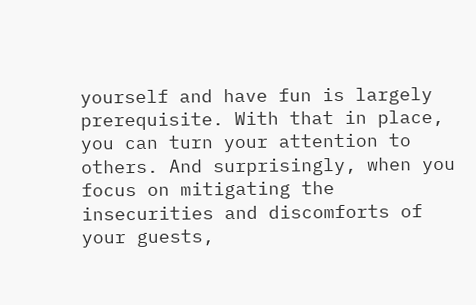yourself and have fun is largely prerequisite. With that in place, you can turn your attention to others. And surprisingly, when you focus on mitigating the insecurities and discomforts of your guests,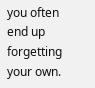you often end up forgetting your own.